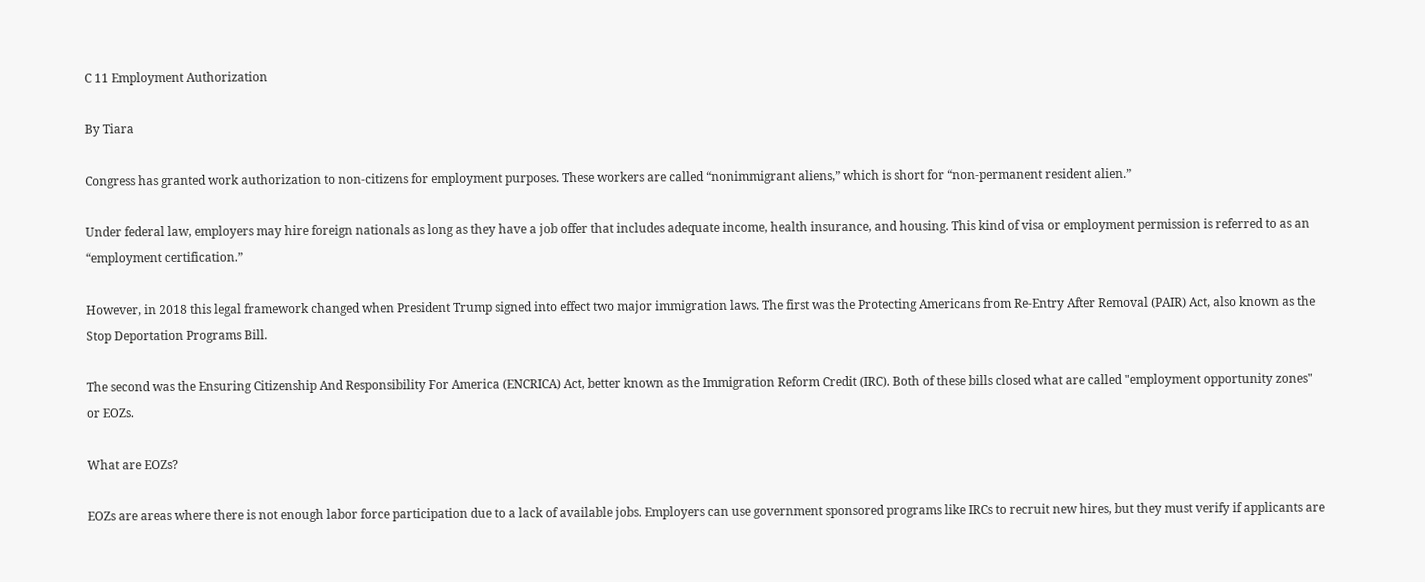C 11 Employment Authorization

By Tiara

Congress has granted work authorization to non-citizens for employment purposes. These workers are called “nonimmigrant aliens,” which is short for “non-permanent resident alien.”

Under federal law, employers may hire foreign nationals as long as they have a job offer that includes adequate income, health insurance, and housing. This kind of visa or employment permission is referred to as an “employment certification.”

However, in 2018 this legal framework changed when President Trump signed into effect two major immigration laws. The first was the Protecting Americans from Re-Entry After Removal (PAIR) Act, also known as the Stop Deportation Programs Bill.

The second was the Ensuring Citizenship And Responsibility For America (ENCRICA) Act, better known as the Immigration Reform Credit (IRC). Both of these bills closed what are called "employment opportunity zones" or EOZs.

What are EOZs?

EOZs are areas where there is not enough labor force participation due to a lack of available jobs. Employers can use government sponsored programs like IRCs to recruit new hires, but they must verify if applicants are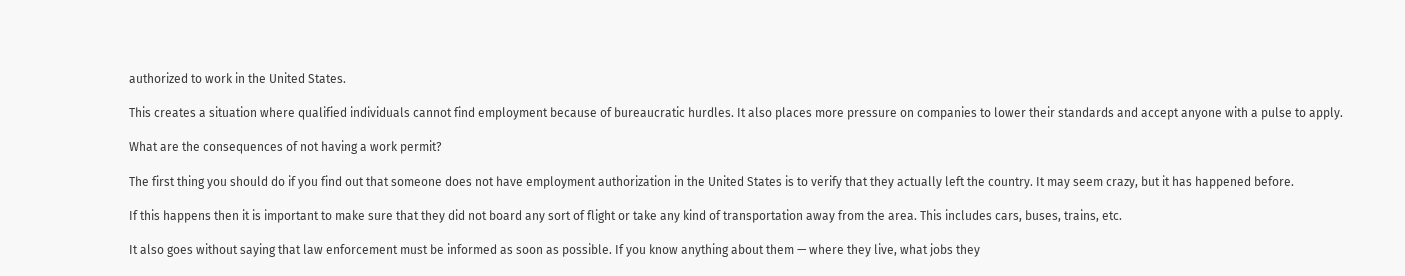authorized to work in the United States.

This creates a situation where qualified individuals cannot find employment because of bureaucratic hurdles. It also places more pressure on companies to lower their standards and accept anyone with a pulse to apply.

What are the consequences of not having a work permit?

The first thing you should do if you find out that someone does not have employment authorization in the United States is to verify that they actually left the country. It may seem crazy, but it has happened before.

If this happens then it is important to make sure that they did not board any sort of flight or take any kind of transportation away from the area. This includes cars, buses, trains, etc.

It also goes without saying that law enforcement must be informed as soon as possible. If you know anything about them — where they live, what jobs they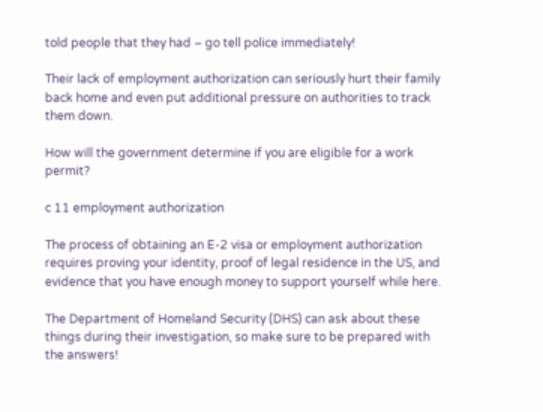told people that they had – go tell police immediately!

Their lack of employment authorization can seriously hurt their family back home and even put additional pressure on authorities to track them down.

How will the government determine if you are eligible for a work permit?

c 11 employment authorization

The process of obtaining an E-2 visa or employment authorization requires proving your identity, proof of legal residence in the US, and evidence that you have enough money to support yourself while here.

The Department of Homeland Security (DHS) can ask about these things during their investigation, so make sure to be prepared with the answers!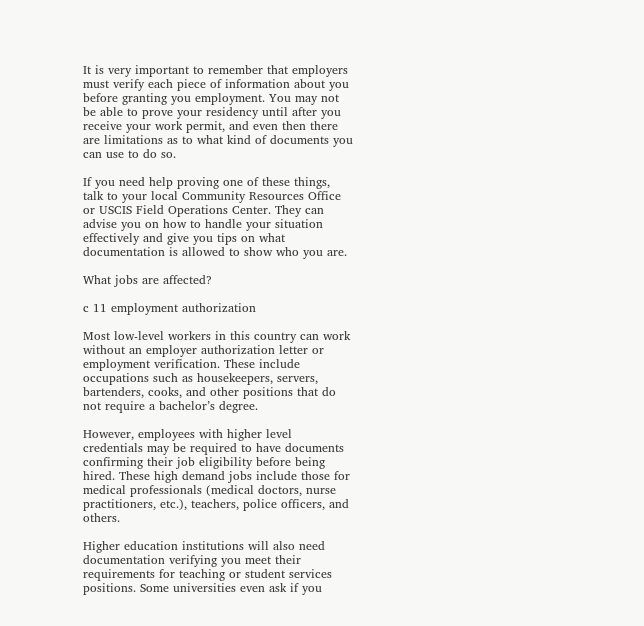It is very important to remember that employers must verify each piece of information about you before granting you employment. You may not be able to prove your residency until after you receive your work permit, and even then there are limitations as to what kind of documents you can use to do so.

If you need help proving one of these things, talk to your local Community Resources Office or USCIS Field Operations Center. They can advise you on how to handle your situation effectively and give you tips on what documentation is allowed to show who you are.

What jobs are affected?

c 11 employment authorization

Most low-level workers in this country can work without an employer authorization letter or employment verification. These include occupations such as housekeepers, servers, bartenders, cooks, and other positions that do not require a bachelor’s degree.

However, employees with higher level credentials may be required to have documents confirming their job eligibility before being hired. These high demand jobs include those for medical professionals (medical doctors, nurse practitioners, etc.), teachers, police officers, and others.

Higher education institutions will also need documentation verifying you meet their requirements for teaching or student services positions. Some universities even ask if you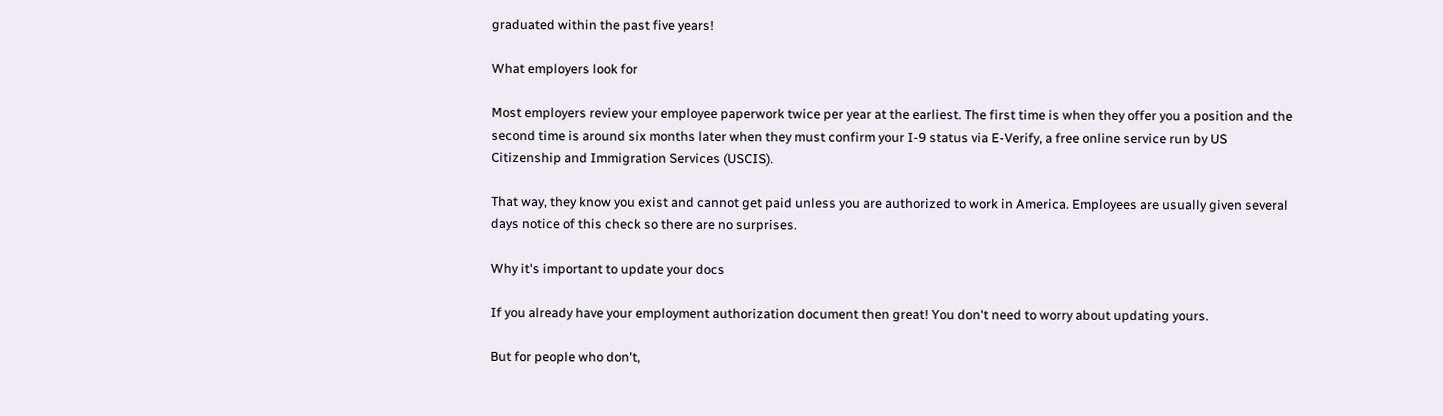graduated within the past five years!

What employers look for

Most employers review your employee paperwork twice per year at the earliest. The first time is when they offer you a position and the second time is around six months later when they must confirm your I-9 status via E-Verify, a free online service run by US Citizenship and Immigration Services (USCIS).

That way, they know you exist and cannot get paid unless you are authorized to work in America. Employees are usually given several days notice of this check so there are no surprises.

Why it's important to update your docs

If you already have your employment authorization document then great! You don't need to worry about updating yours.

But for people who don't,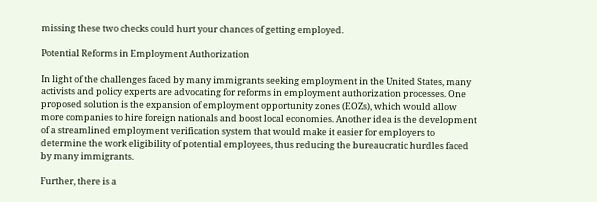missing these two checks could hurt your chances of getting employed.

Potential Reforms in Employment Authorization

In light of the challenges faced by many immigrants seeking employment in the United States, many activists and policy experts are advocating for reforms in employment authorization processes. One proposed solution is the expansion of employment opportunity zones (EOZs), which would allow more companies to hire foreign nationals and boost local economies. Another idea is the development of a streamlined employment verification system that would make it easier for employers to determine the work eligibility of potential employees, thus reducing the bureaucratic hurdles faced by many immigrants.

Further, there is a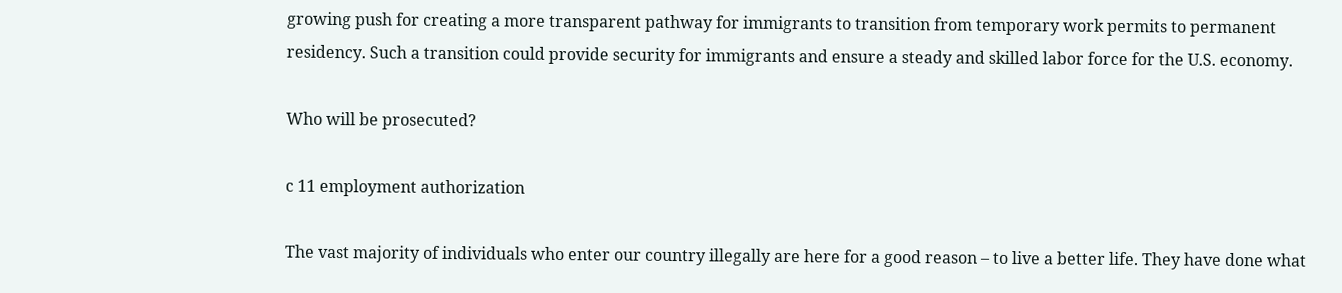growing push for creating a more transparent pathway for immigrants to transition from temporary work permits to permanent residency. Such a transition could provide security for immigrants and ensure a steady and skilled labor force for the U.S. economy.

Who will be prosecuted?

c 11 employment authorization

The vast majority of individuals who enter our country illegally are here for a good reason – to live a better life. They have done what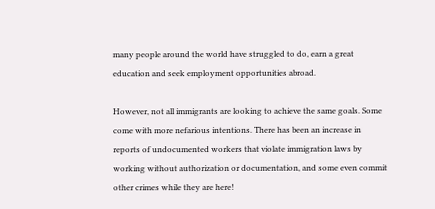many people around the world have struggled to do, earn a great education and seek employment opportunities abroad.

However, not all immigrants are looking to achieve the same goals. Some come with more nefarious intentions. There has been an increase in reports of undocumented workers that violate immigration laws by working without authorization or documentation, and some even commit other crimes while they are here!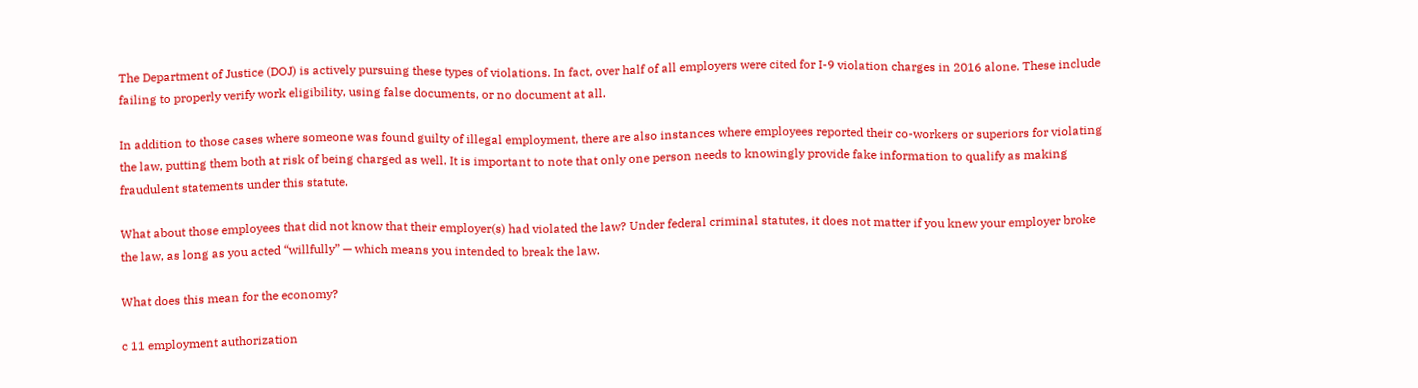The Department of Justice (DOJ) is actively pursuing these types of violations. In fact, over half of all employers were cited for I-9 violation charges in 2016 alone. These include failing to properly verify work eligibility, using false documents, or no document at all.

In addition to those cases where someone was found guilty of illegal employment, there are also instances where employees reported their co-workers or superiors for violating the law, putting them both at risk of being charged as well. It is important to note that only one person needs to knowingly provide fake information to qualify as making fraudulent statements under this statute.

What about those employees that did not know that their employer(s) had violated the law? Under federal criminal statutes, it does not matter if you knew your employer broke the law, as long as you acted “willfully” — which means you intended to break the law.

What does this mean for the economy?

c 11 employment authorization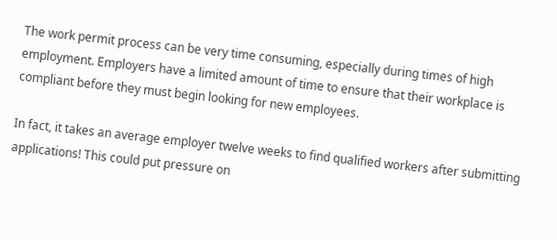The work permit process can be very time consuming, especially during times of high employment. Employers have a limited amount of time to ensure that their workplace is compliant before they must begin looking for new employees.

In fact, it takes an average employer twelve weeks to find qualified workers after submitting applications! This could put pressure on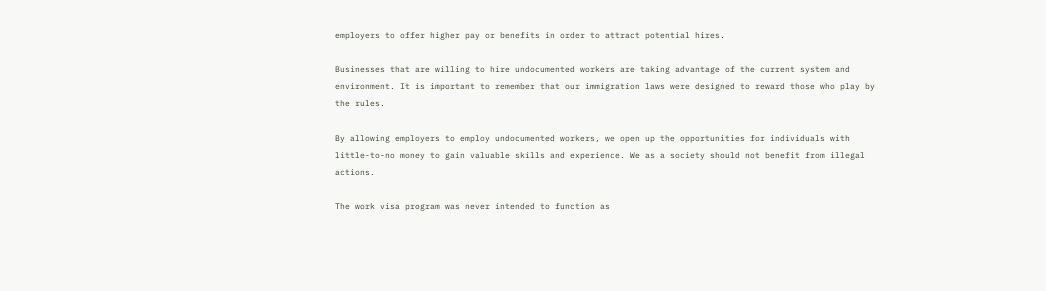employers to offer higher pay or benefits in order to attract potential hires.

Businesses that are willing to hire undocumented workers are taking advantage of the current system and environment. It is important to remember that our immigration laws were designed to reward those who play by the rules.

By allowing employers to employ undocumented workers, we open up the opportunities for individuals with little-to-no money to gain valuable skills and experience. We as a society should not benefit from illegal actions.

The work visa program was never intended to function as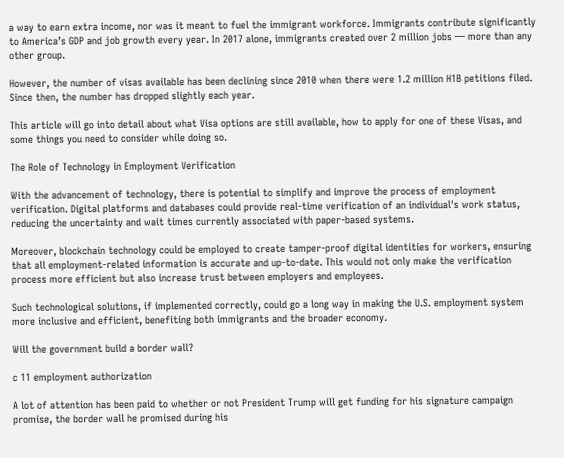a way to earn extra income, nor was it meant to fuel the immigrant workforce. Immigrants contribute significantly to America’s GDP and job growth every year. In 2017 alone, immigrants created over 2 million jobs — more than any other group.

However, the number of visas available has been declining since 2010 when there were 1.2 million H1B petitions filed. Since then, the number has dropped slightly each year.

This article will go into detail about what Visa options are still available, how to apply for one of these Visas, and some things you need to consider while doing so.

The Role of Technology in Employment Verification

With the advancement of technology, there is potential to simplify and improve the process of employment verification. Digital platforms and databases could provide real-time verification of an individual's work status, reducing the uncertainty and wait times currently associated with paper-based systems.

Moreover, blockchain technology could be employed to create tamper-proof digital identities for workers, ensuring that all employment-related information is accurate and up-to-date. This would not only make the verification process more efficient but also increase trust between employers and employees.

Such technological solutions, if implemented correctly, could go a long way in making the U.S. employment system more inclusive and efficient, benefiting both immigrants and the broader economy.

Will the government build a border wall?

c 11 employment authorization

A lot of attention has been paid to whether or not President Trump will get funding for his signature campaign promise, the border wall he promised during his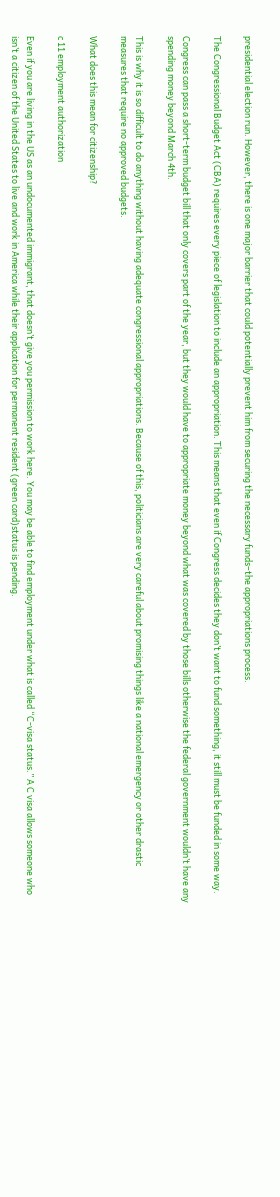presidential election run. However, there is one major barrier that could potentially prevent him from securing the necessary funds–the appropriations process.

The Congressional Budget Act (CBA) requires every piece of legislation to include an appropriation. This means that even if Congress decides they don’t want to fund something, it still must be funded in some way.

Congress can pass a short-term budget bill that only covers part of the year, but they would have to appropriate money beyond what was covered by those bills otherwise the federal government wouldn’t have any spending money beyond March 4th.

This is why it is so difficult to do anything without having adequate congressional appropriations. Because of this, politicians are very careful about promising things like a national emergency or other drastic measures that require no approved budgets.

What does this mean for citizenship?

c 11 employment authorization

Even if you are living in the US as an undocumented immigrant, that doesn’t give you permission to work here. You may be able to find employment under what is called “C-visa status.” A C visa allows someone who isn’t a citizen of the United States to live and work in America while their application for permanent resident (green card)status is pending.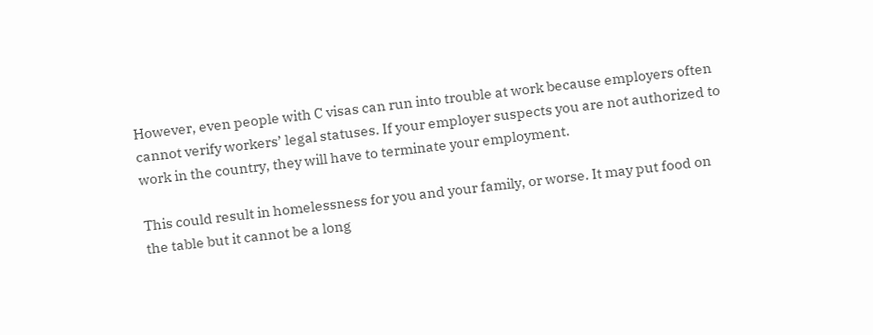However, even people with C visas can run into trouble at work because employers often cannot verify workers’ legal statuses. If your employer suspects you are not authorized to work in the country, they will have to terminate your employment.

This could result in homelessness for you and your family, or worse. It may put food on the table but it cannot be a long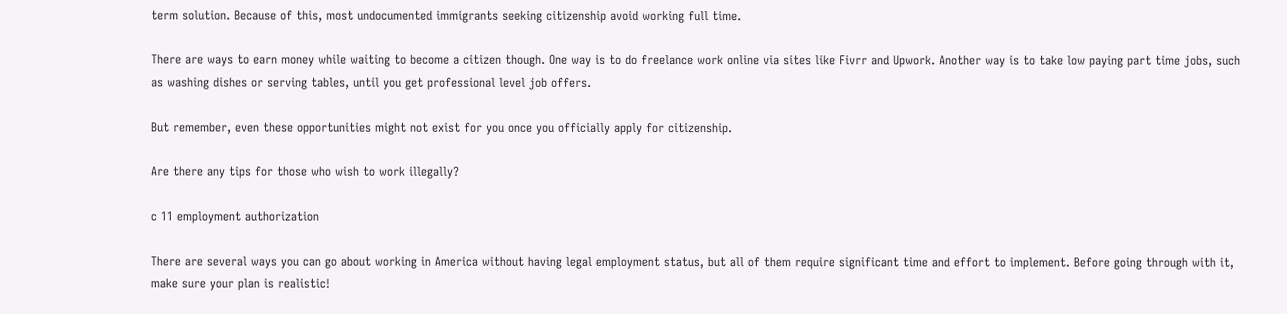term solution. Because of this, most undocumented immigrants seeking citizenship avoid working full time.

There are ways to earn money while waiting to become a citizen though. One way is to do freelance work online via sites like Fivrr and Upwork. Another way is to take low paying part time jobs, such as washing dishes or serving tables, until you get professional level job offers.

But remember, even these opportunities might not exist for you once you officially apply for citizenship.

Are there any tips for those who wish to work illegally?

c 11 employment authorization

There are several ways you can go about working in America without having legal employment status, but all of them require significant time and effort to implement. Before going through with it, make sure your plan is realistic!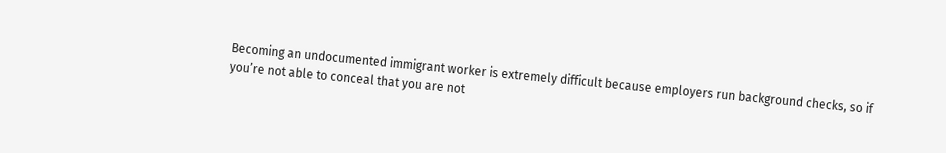Becoming an undocumented immigrant worker is extremely difficult because employers run background checks, so if you’re not able to conceal that you are not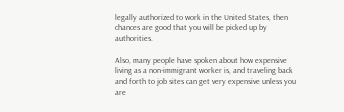legally authorized to work in the United States, then chances are good that you will be picked up by authorities.

Also, many people have spoken about how expensive living as a non-immigrant worker is, and traveling back and forth to job sites can get very expensive unless you are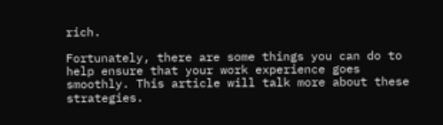rich.

Fortunately, there are some things you can do to help ensure that your work experience goes smoothly. This article will talk more about these strategies.